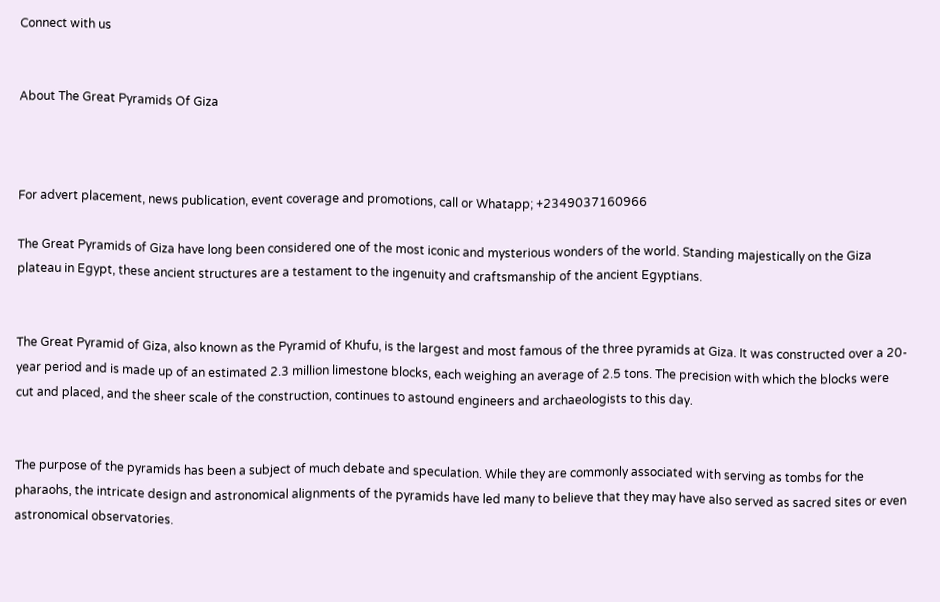Connect with us


About The Great Pyramids Of Giza



For advert placement, news publication, event coverage and promotions, call or Whatapp; +2349037160966

The Great Pyramids of Giza have long been considered one of the most iconic and mysterious wonders of the world. Standing majestically on the Giza plateau in Egypt, these ancient structures are a testament to the ingenuity and craftsmanship of the ancient Egyptians.


The Great Pyramid of Giza, also known as the Pyramid of Khufu, is the largest and most famous of the three pyramids at Giza. It was constructed over a 20-year period and is made up of an estimated 2.3 million limestone blocks, each weighing an average of 2.5 tons. The precision with which the blocks were cut and placed, and the sheer scale of the construction, continues to astound engineers and archaeologists to this day.


The purpose of the pyramids has been a subject of much debate and speculation. While they are commonly associated with serving as tombs for the pharaohs, the intricate design and astronomical alignments of the pyramids have led many to believe that they may have also served as sacred sites or even astronomical observatories.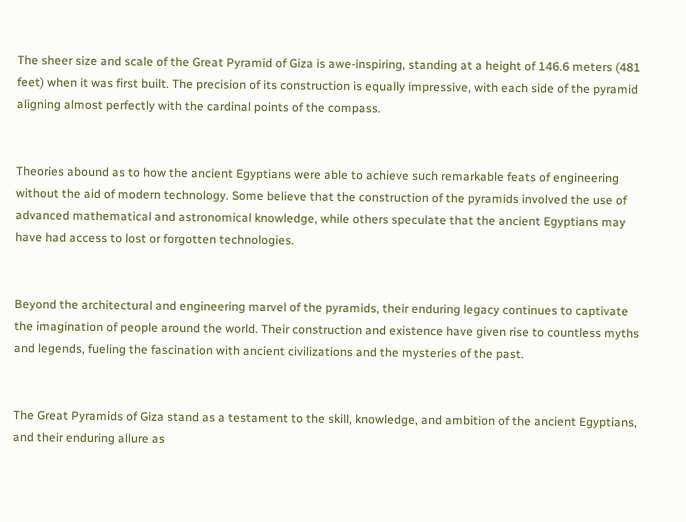The sheer size and scale of the Great Pyramid of Giza is awe-inspiring, standing at a height of 146.6 meters (481 feet) when it was first built. The precision of its construction is equally impressive, with each side of the pyramid aligning almost perfectly with the cardinal points of the compass.


Theories abound as to how the ancient Egyptians were able to achieve such remarkable feats of engineering without the aid of modern technology. Some believe that the construction of the pyramids involved the use of advanced mathematical and astronomical knowledge, while others speculate that the ancient Egyptians may have had access to lost or forgotten technologies.


Beyond the architectural and engineering marvel of the pyramids, their enduring legacy continues to captivate the imagination of people around the world. Their construction and existence have given rise to countless myths and legends, fueling the fascination with ancient civilizations and the mysteries of the past.


The Great Pyramids of Giza stand as a testament to the skill, knowledge, and ambition of the ancient Egyptians, and their enduring allure as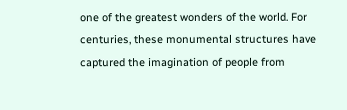one of the greatest wonders of the world. For centuries, these monumental structures have captured the imagination of people from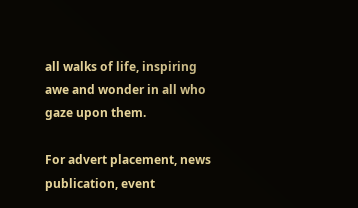all walks of life, inspiring awe and wonder in all who gaze upon them.

For advert placement, news publication, event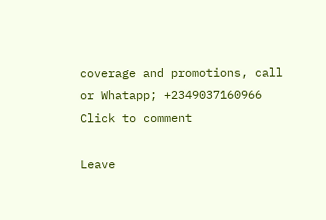coverage and promotions, call or Whatapp; +2349037160966
Click to comment

Leave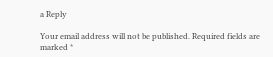a Reply

Your email address will not be published. Required fields are marked *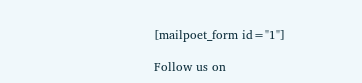[mailpoet_form id="1"]

Follow us on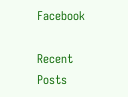Facebook

Recent Posts